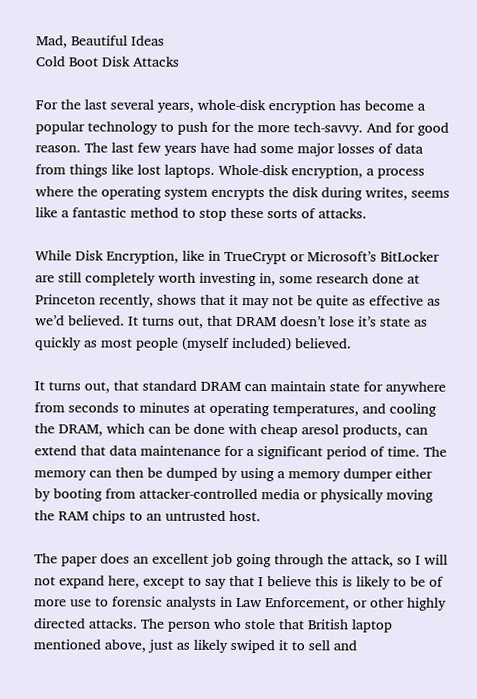Mad, Beautiful Ideas
Cold Boot Disk Attacks

For the last several years, whole-disk encryption has become a popular technology to push for the more tech-savvy. And for good reason. The last few years have had some major losses of data from things like lost laptops. Whole-disk encryption, a process where the operating system encrypts the disk during writes, seems like a fantastic method to stop these sorts of attacks.

While Disk Encryption, like in TrueCrypt or Microsoft’s BitLocker are still completely worth investing in, some research done at Princeton recently, shows that it may not be quite as effective as we’d believed. It turns out, that DRAM doesn’t lose it’s state as quickly as most people (myself included) believed.

It turns out, that standard DRAM can maintain state for anywhere from seconds to minutes at operating temperatures, and cooling the DRAM, which can be done with cheap aresol products, can extend that data maintenance for a significant period of time. The memory can then be dumped by using a memory dumper either by booting from attacker-controlled media or physically moving the RAM chips to an untrusted host.

The paper does an excellent job going through the attack, so I will not expand here, except to say that I believe this is likely to be of more use to forensic analysts in Law Enforcement, or other highly directed attacks. The person who stole that British laptop mentioned above, just as likely swiped it to sell and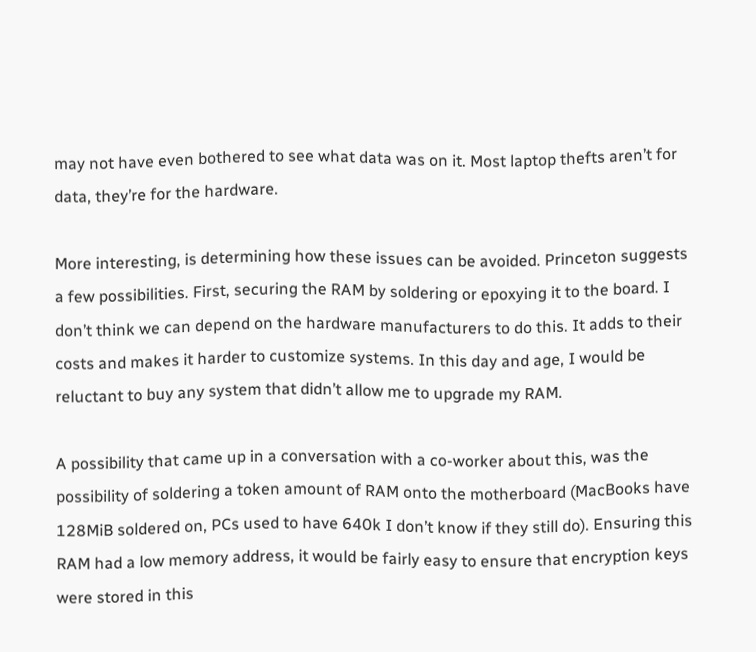may not have even bothered to see what data was on it. Most laptop thefts aren’t for data, they’re for the hardware.

More interesting, is determining how these issues can be avoided. Princeton suggests a few possibilities. First, securing the RAM by soldering or epoxying it to the board. I don’t think we can depend on the hardware manufacturers to do this. It adds to their costs and makes it harder to customize systems. In this day and age, I would be reluctant to buy any system that didn’t allow me to upgrade my RAM.

A possibility that came up in a conversation with a co-worker about this, was the possibility of soldering a token amount of RAM onto the motherboard (MacBooks have 128MiB soldered on, PCs used to have 640k I don’t know if they still do). Ensuring this RAM had a low memory address, it would be fairly easy to ensure that encryption keys were stored in this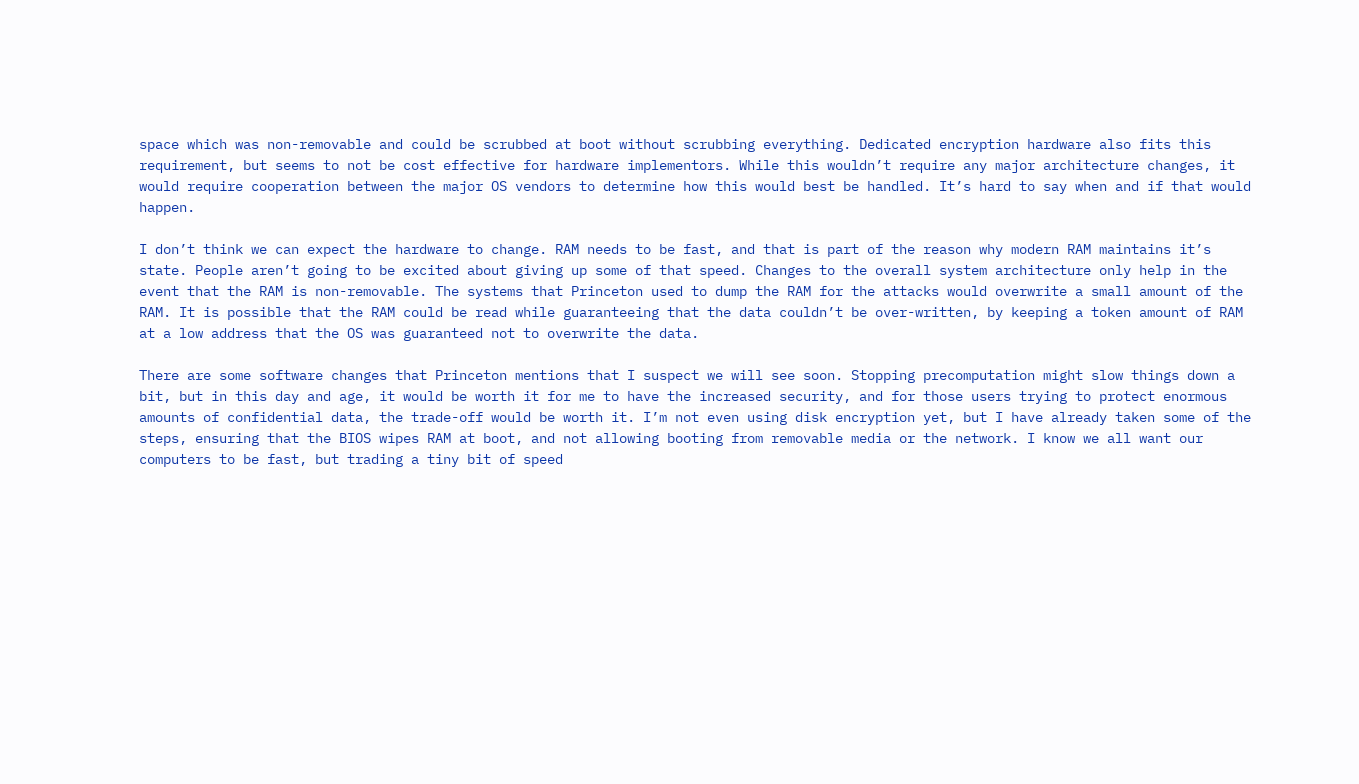space which was non-removable and could be scrubbed at boot without scrubbing everything. Dedicated encryption hardware also fits this requirement, but seems to not be cost effective for hardware implementors. While this wouldn’t require any major architecture changes, it would require cooperation between the major OS vendors to determine how this would best be handled. It’s hard to say when and if that would happen.

I don’t think we can expect the hardware to change. RAM needs to be fast, and that is part of the reason why modern RAM maintains it’s state. People aren’t going to be excited about giving up some of that speed. Changes to the overall system architecture only help in the event that the RAM is non-removable. The systems that Princeton used to dump the RAM for the attacks would overwrite a small amount of the RAM. It is possible that the RAM could be read while guaranteeing that the data couldn’t be over-written, by keeping a token amount of RAM at a low address that the OS was guaranteed not to overwrite the data.

There are some software changes that Princeton mentions that I suspect we will see soon. Stopping precomputation might slow things down a bit, but in this day and age, it would be worth it for me to have the increased security, and for those users trying to protect enormous amounts of confidential data, the trade-off would be worth it. I’m not even using disk encryption yet, but I have already taken some of the steps, ensuring that the BIOS wipes RAM at boot, and not allowing booting from removable media or the network. I know we all want our computers to be fast, but trading a tiny bit of speed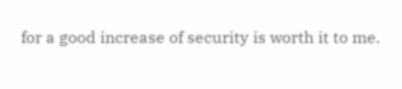for a good increase of security is worth it to me.